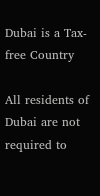Dubai is a Tax-free Country

All residents of Dubai are not required to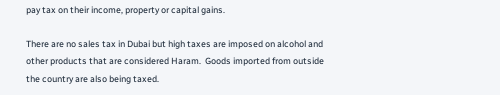pay tax on their income, property or capital gains.

There are no sales tax in Dubai but high taxes are imposed on alcohol and other products that are considered Haram.  Goods imported from outside the country are also being taxed.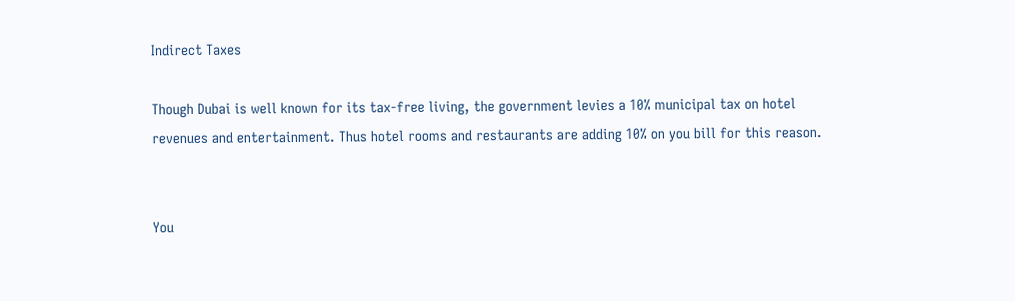Indirect Taxes

Though Dubai is well known for its tax-free living, the government levies a 10% municipal tax on hotel revenues and entertainment. Thus hotel rooms and restaurants are adding 10% on you bill for this reason.


You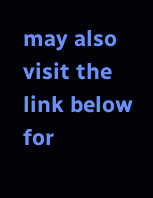may also visit the link below for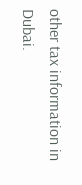other tax information in Dubai.